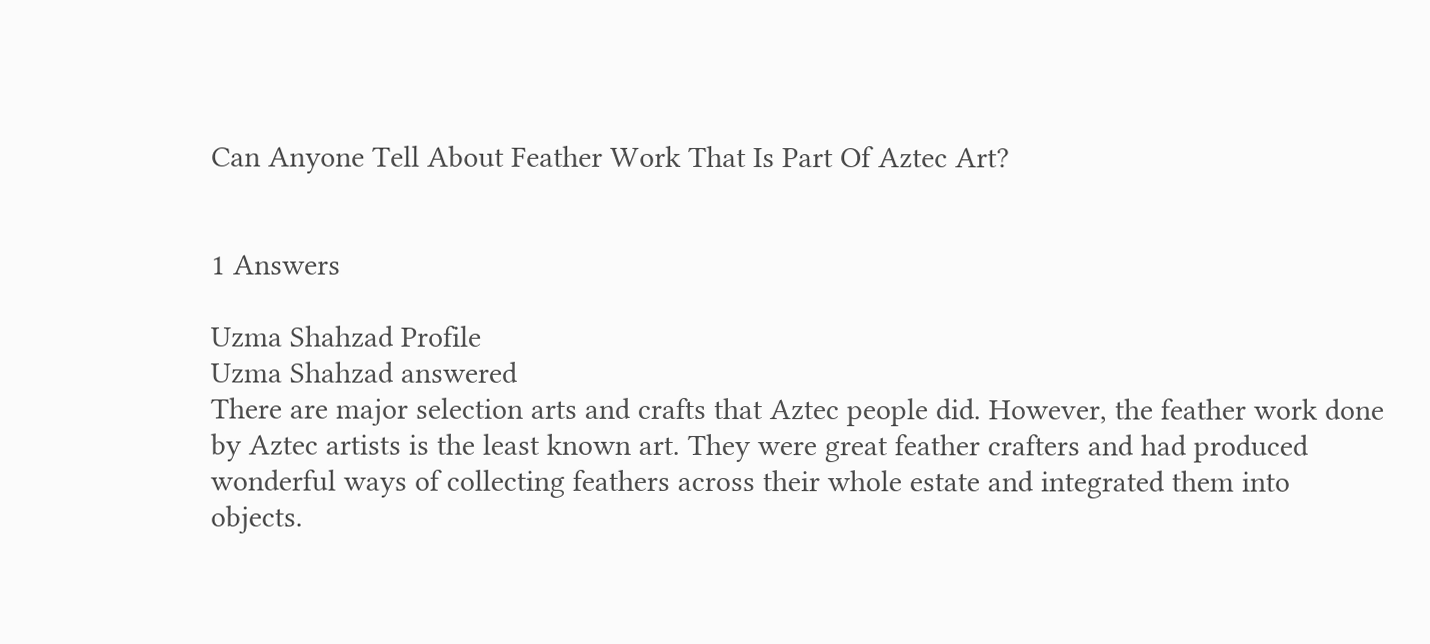Can Anyone Tell About Feather Work That Is Part Of Aztec Art?


1 Answers

Uzma Shahzad Profile
Uzma Shahzad answered
There are major selection arts and crafts that Aztec people did. However, the feather work done by Aztec artists is the least known art. They were great feather crafters and had produced wonderful ways of collecting feathers across their whole estate and integrated them into objects.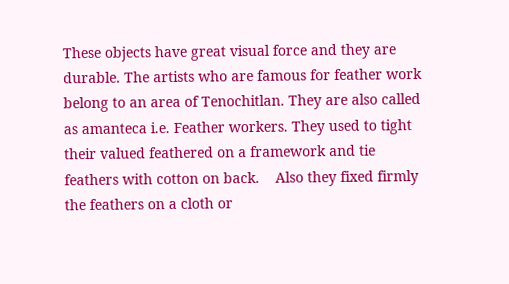These objects have great visual force and they are durable. The artists who are famous for feather work belong to an area of Tenochitlan. They are also called as amanteca i.e. Feather workers. They used to tight their valued feathered on a framework and tie feathers with cotton on back.    Also they fixed firmly the feathers on a cloth or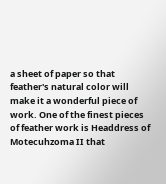a sheet of paper so that feather's natural color will make it a wonderful piece of work. One of the finest pieces of feather work is Headdress of Motecuhzoma II that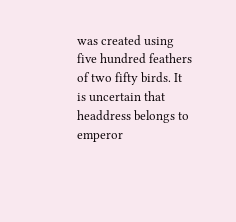was created using five hundred feathers of two fifty birds. It is uncertain that headdress belongs to emperor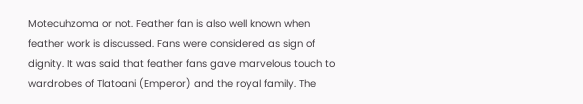Motecuhzoma or not. Feather fan is also well known when feather work is discussed. Fans were considered as sign of dignity. It was said that feather fans gave marvelous touch to wardrobes of Tlatoani (Emperor) and the royal family. The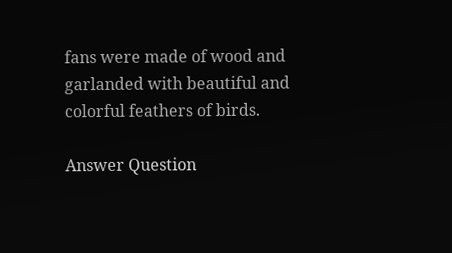fans were made of wood and garlanded with beautiful and colorful feathers of birds.

Answer Question